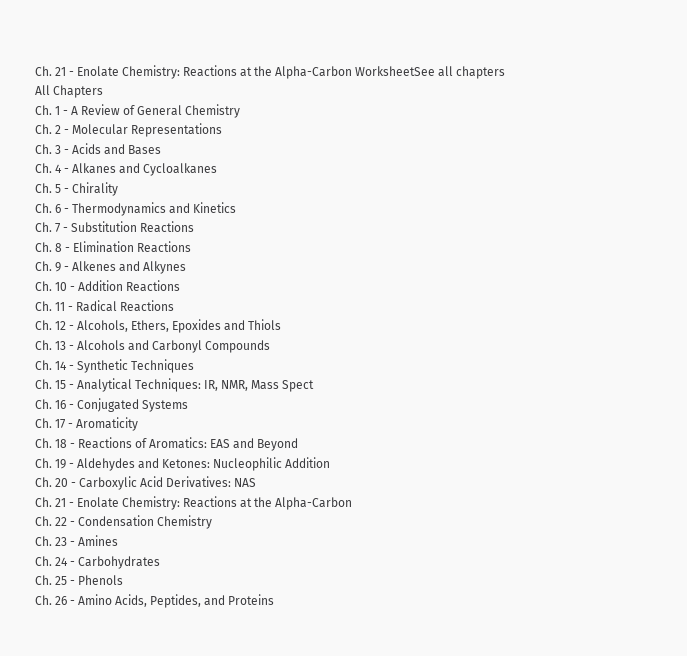Ch. 21 - Enolate Chemistry: Reactions at the Alpha-Carbon WorksheetSee all chapters
All Chapters
Ch. 1 - A Review of General Chemistry
Ch. 2 - Molecular Representations
Ch. 3 - Acids and Bases
Ch. 4 - Alkanes and Cycloalkanes
Ch. 5 - Chirality
Ch. 6 - Thermodynamics and Kinetics
Ch. 7 - Substitution Reactions
Ch. 8 - Elimination Reactions
Ch. 9 - Alkenes and Alkynes
Ch. 10 - Addition Reactions
Ch. 11 - Radical Reactions
Ch. 12 - Alcohols, Ethers, Epoxides and Thiols
Ch. 13 - Alcohols and Carbonyl Compounds
Ch. 14 - Synthetic Techniques
Ch. 15 - Analytical Techniques: IR, NMR, Mass Spect
Ch. 16 - Conjugated Systems
Ch. 17 - Aromaticity
Ch. 18 - Reactions of Aromatics: EAS and Beyond
Ch. 19 - Aldehydes and Ketones: Nucleophilic Addition
Ch. 20 - Carboxylic Acid Derivatives: NAS
Ch. 21 - Enolate Chemistry: Reactions at the Alpha-Carbon
Ch. 22 - Condensation Chemistry
Ch. 23 - Amines
Ch. 24 - Carbohydrates
Ch. 25 - Phenols
Ch. 26 - Amino Acids, Peptides, and Proteins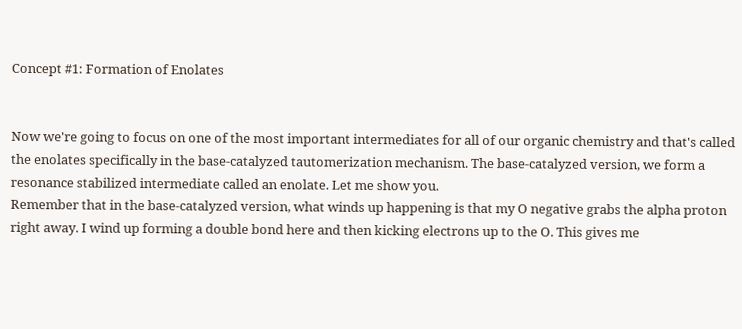Concept #1: Formation of Enolates


Now we're going to focus on one of the most important intermediates for all of our organic chemistry and that's called the enolates specifically in the base-catalyzed tautomerization mechanism. The base-catalyzed version, we form a resonance stabilized intermediate called an enolate. Let me show you.
Remember that in the base-catalyzed version, what winds up happening is that my O negative grabs the alpha proton right away. I wind up forming a double bond here and then kicking electrons up to the O. This gives me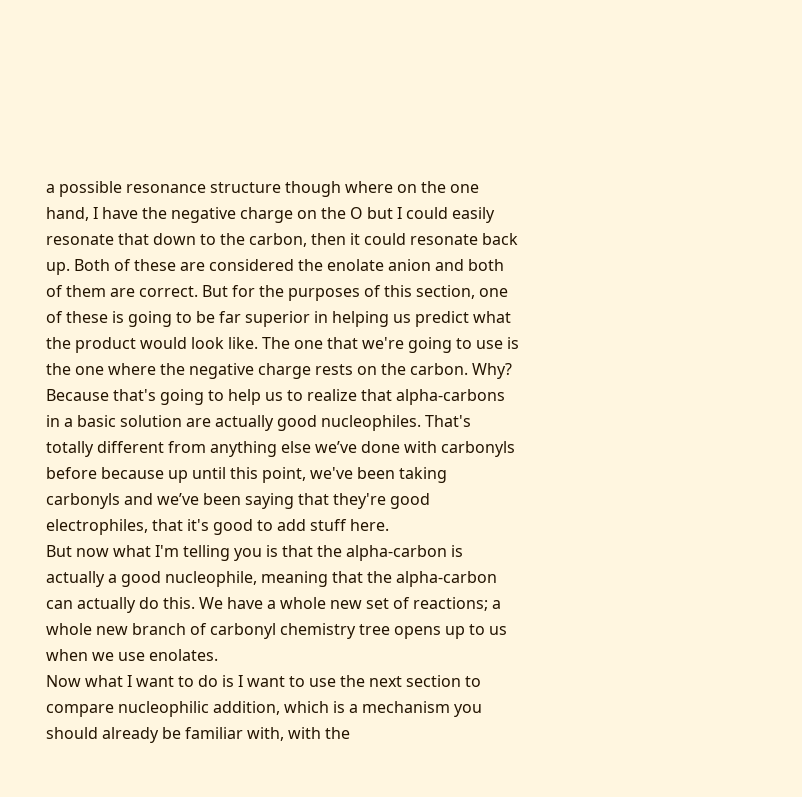a possible resonance structure though where on the one hand, I have the negative charge on the O but I could easily resonate that down to the carbon, then it could resonate back up. Both of these are considered the enolate anion and both of them are correct. But for the purposes of this section, one of these is going to be far superior in helping us predict what the product would look like. The one that we're going to use is the one where the negative charge rests on the carbon. Why? Because that's going to help us to realize that alpha-carbons in a basic solution are actually good nucleophiles. That's totally different from anything else we’ve done with carbonyls before because up until this point, we've been taking carbonyls and we’ve been saying that they're good electrophiles, that it's good to add stuff here.
But now what I'm telling you is that the alpha-carbon is actually a good nucleophile, meaning that the alpha-carbon can actually do this. We have a whole new set of reactions; a whole new branch of carbonyl chemistry tree opens up to us when we use enolates.
Now what I want to do is I want to use the next section to compare nucleophilic addition, which is a mechanism you should already be familiar with, with the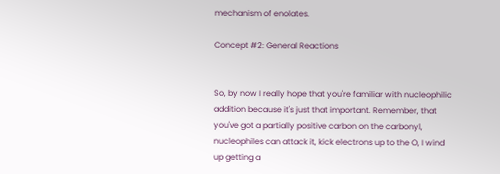mechanism of enolates.

Concept #2: General Reactions


So, by now I really hope that you're familiar with nucleophilic addition because it's just that important. Remember, that you've got a partially positive carbon on the carbonyl, nucleophiles can attack it, kick electrons up to the O, I wind up getting a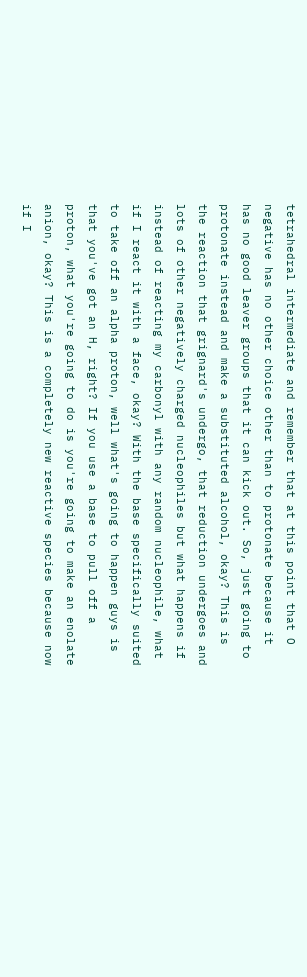tetrahedral intermediate and remember that at this point that O negative has no other choice other than to protonate because it has no good leaver groups that it can kick out. So, just going to protonate instead and make a substituted alcohol, okay? This is the reaction that grignard's undergo, that reduction undergoes and lots of other negatively charged nucleophiles but what happens if instead of reacting my carbonyl with any random nucleophile, what if I react it with a face, okay? With the base specifically suited to take off an alpha proton, well what's going to happen guys is that you've got an H, right? If you use a base to pull off a proton, what you're going to do is you're going to make an enolate anion, okay? This is a completely new reactive species because now if I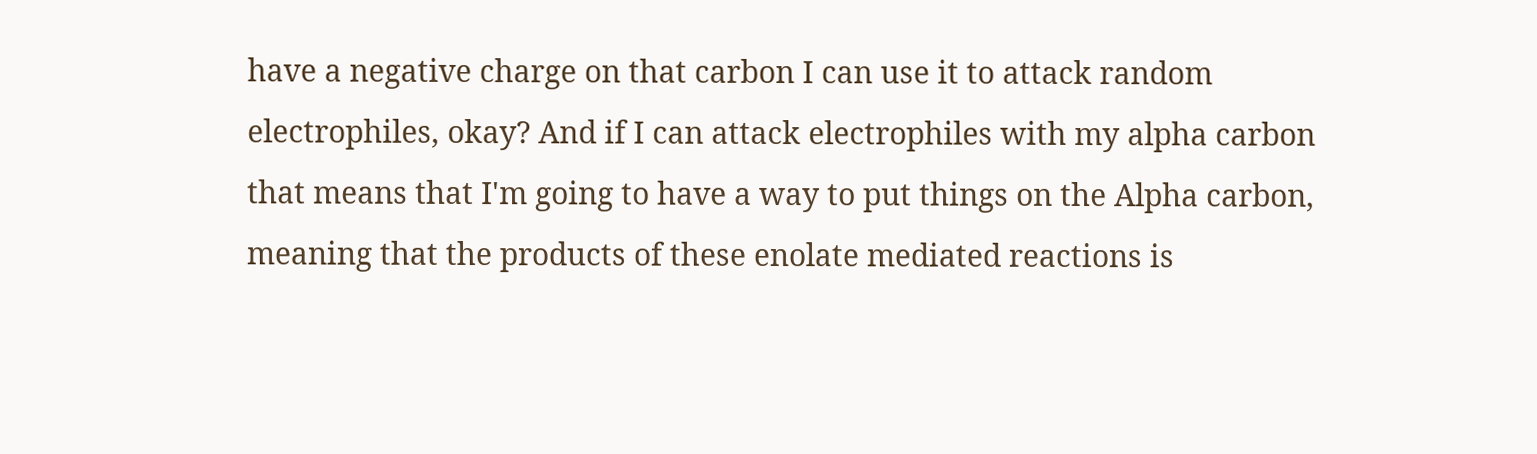have a negative charge on that carbon I can use it to attack random electrophiles, okay? And if I can attack electrophiles with my alpha carbon that means that I'm going to have a way to put things on the Alpha carbon, meaning that the products of these enolate mediated reactions is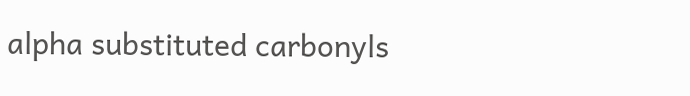alpha substituted carbonyls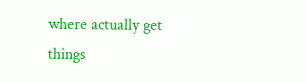where actually get things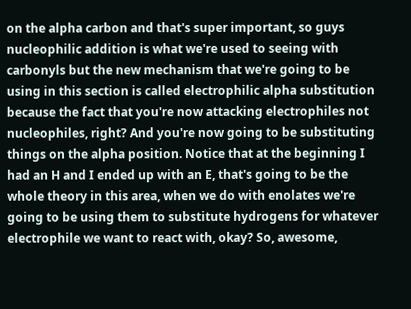on the alpha carbon and that's super important, so guys nucleophilic addition is what we're used to seeing with carbonyls but the new mechanism that we're going to be using in this section is called electrophilic alpha substitution because the fact that you're now attacking electrophiles not nucleophiles, right? And you're now going to be substituting things on the alpha position. Notice that at the beginning I had an H and I ended up with an E, that's going to be the whole theory in this area, when we do with enolates we're going to be using them to substitute hydrogens for whatever electrophile we want to react with, okay? So, awesome,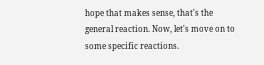hope that makes sense, that's the general reaction. Now, let's move on to some specific reactions.